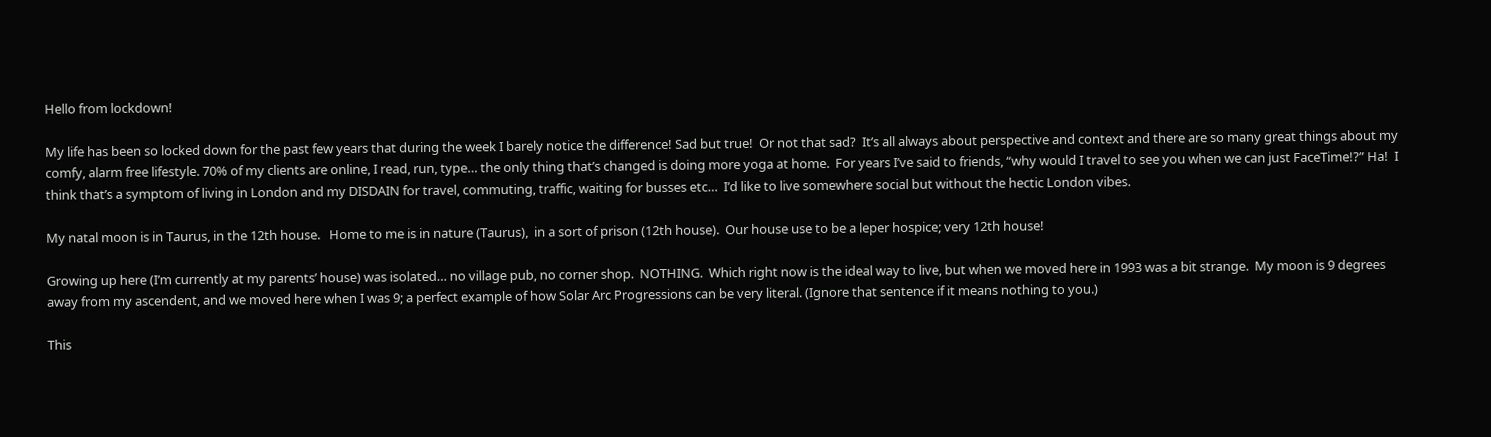Hello from lockdown!

My life has been so locked down for the past few years that during the week I barely notice the difference! Sad but true!  Or not that sad?  It’s all always about perspective and context and there are so many great things about my comfy, alarm free lifestyle. 70% of my clients are online, I read, run, type… the only thing that’s changed is doing more yoga at home.  For years I’ve said to friends, “why would I travel to see you when we can just FaceTime!?” Ha!  I think that’s a symptom of living in London and my DISDAIN for travel, commuting, traffic, waiting for busses etc…  I’d like to live somewhere social but without the hectic London vibes.

My natal moon is in Taurus, in the 12th house.   Home to me is in nature (Taurus),  in a sort of prison (12th house).  Our house use to be a leper hospice; very 12th house!

Growing up here (I’m currently at my parents’ house) was isolated… no village pub, no corner shop.  NOTHING.  Which right now is the ideal way to live, but when we moved here in 1993 was a bit strange.  My moon is 9 degrees away from my ascendent, and we moved here when I was 9; a perfect example of how Solar Arc Progressions can be very literal. (Ignore that sentence if it means nothing to you.)

This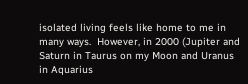isolated living feels like home to me in many ways.  However, in 2000 (Jupiter and Saturn in Taurus on my Moon and Uranus in Aquarius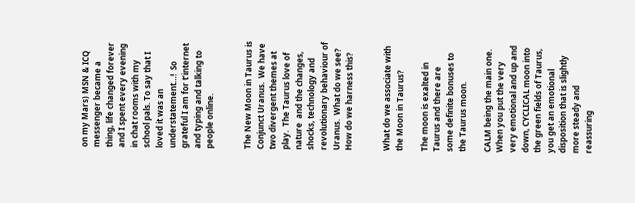on my Mars) MSN & ICQ messenger became a thing, life changed forever and I spent every evening in chat rooms with my school pals. To say that I loved it was an understatement…!  So grateful I am for t’internet and typing and talking to people online.


The New Moon in Taurus is Conjunct Uranus.  We have two divergent themes at play.  The Taurus love of nature  and the changes, shocks, technology and revolutionary behaviour of Uranus.  What do we see?  How do we harness this?


What do we associate with the Moon in Taurus?

The moon is exalted in Taurus and there are some definite bonuses to the Taurus moon.

CALM being the main one.  When you put the very very emotional and up and down, CYCLICAL moon into the green fields of Taurus, you get an emotional disposition that is slightly more steady and reassuring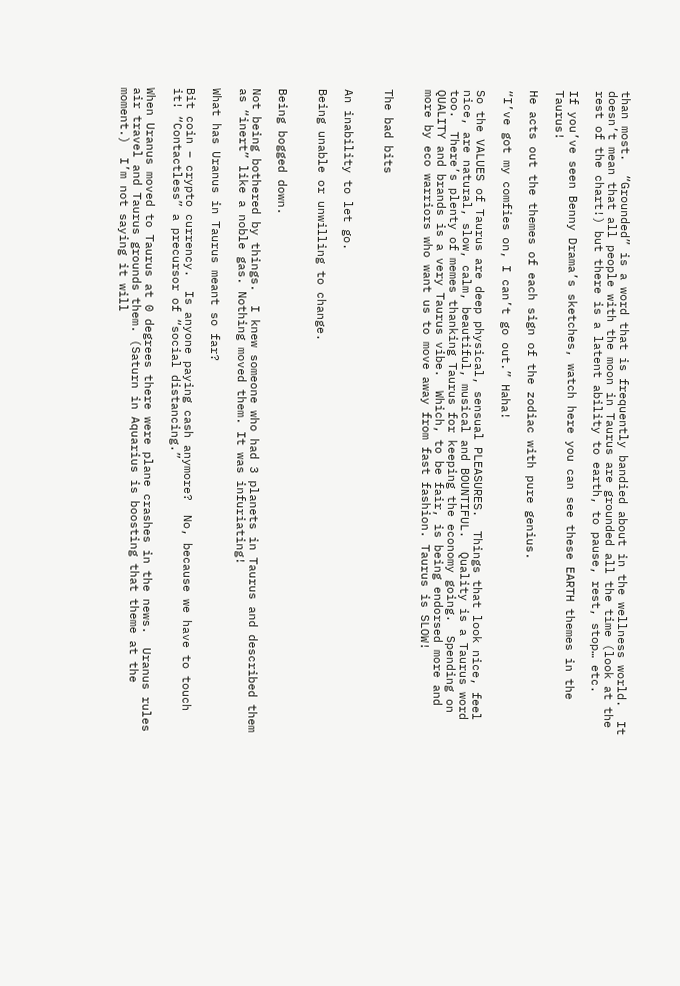than most.  “Grounded” is a word that is frequently bandied about in the wellness world.  It doesn’t mean that all people with the moon in Taurus are grounded all the time (look at the rest of the chart!) but there is a latent ability to earth, to pause, rest, stop… etc.

If you’ve seen Benny Drama’s sketches, watch here you can see these EARTH themes in the Taurus!

He acts out the themes of each sign of the zodiac with pure genius.

“I’ve got my comfies on, I can’t go out.” Haha!

So the VALUES of Taurus are deep physical, sensual PLEASURES.  Things that look nice, feel nice, are natural, slow, calm, beautiful, musical and BOUNTIFUL.  Quality is a Taurus word too.  There’s plenty of memes thanking Taurus for keeping the economy going.  Spending on QUALITY and brands is a very Taurus vibe.  Which, to be fair, is being endorsed more and more by eco warriors who want us to move away from fast fashion. Taurus is SLOW!


The bad bits


An inability to let go.

Being unable or unwilling to change.


Being bogged down.

Not being bothered by things.  I knew someone who had 3 planets in Taurus and described them as “inert” like a noble gas. Nothing moved them. It was infuriating!

What has Uranus in Taurus meant so far?

Bit coin – crypto currency.  Is anyone paying cash anymore?  No, because we have to touch it! “Contactless” a precursor of “social distancing.”

When Uranus moved to Taurus at 0 degrees there were plane crashes in the news.  Uranus rules air travel and Taurus grounds them. (Saturn in Aquarius is boosting that theme at the moment.)  I’m not saying it will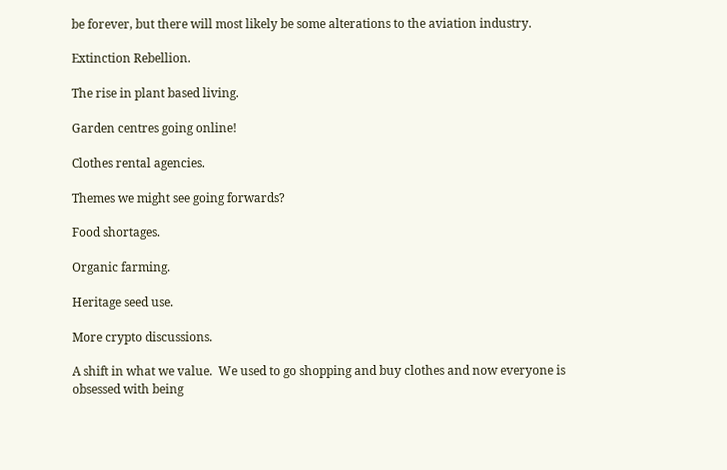be forever, but there will most likely be some alterations to the aviation industry.

Extinction Rebellion.

The rise in plant based living.

Garden centres going online!

Clothes rental agencies.

Themes we might see going forwards?

Food shortages.

Organic farming.

Heritage seed use.

More crypto discussions.

A shift in what we value.  We used to go shopping and buy clothes and now everyone is obsessed with being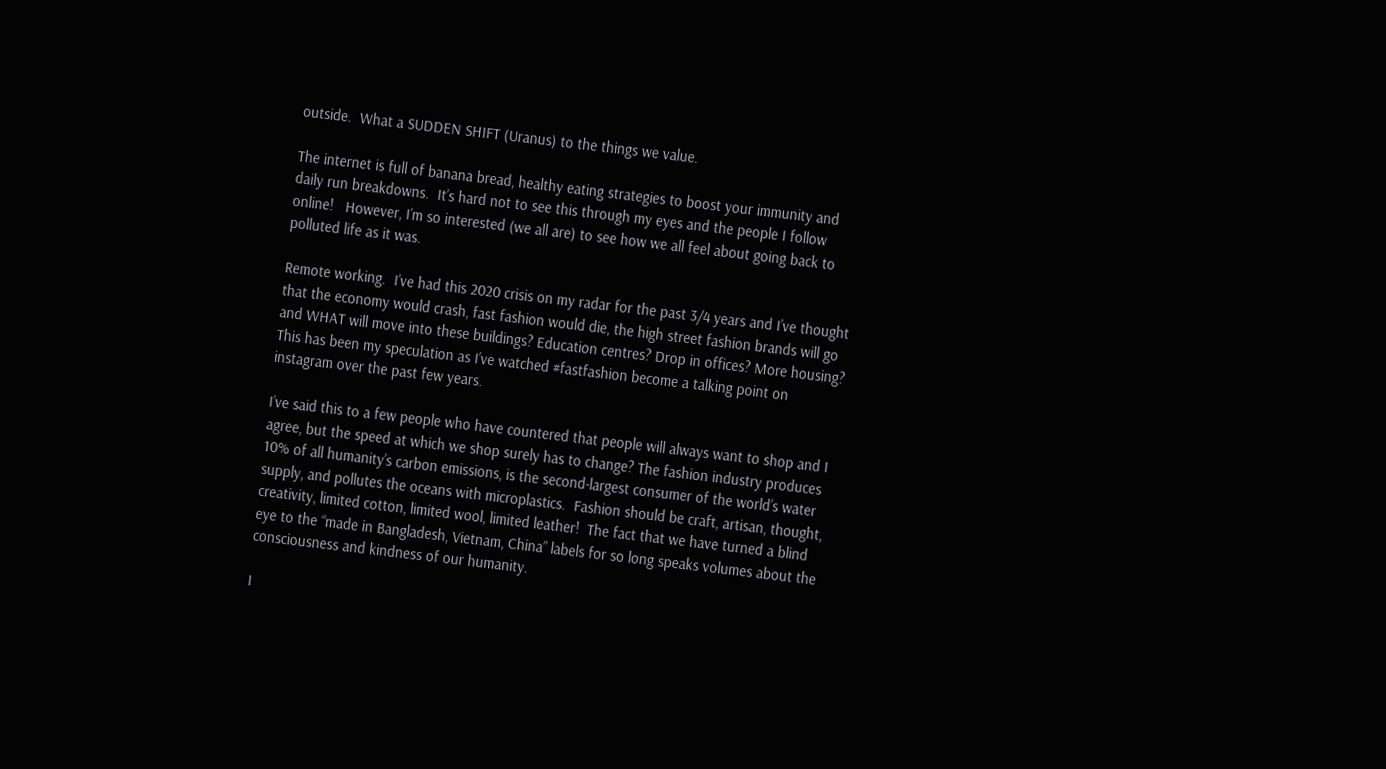outside.  What a SUDDEN SHIFT (Uranus) to the things we value.

The internet is full of banana bread, healthy eating strategies to boost your immunity and daily run breakdowns.  It’s hard not to see this through my eyes and the people I follow online!   However, I’m so interested (we all are) to see how we all feel about going back to polluted life as it was.

Remote working.  I’ve had this 2020 crisis on my radar for the past 3/4 years and I’ve thought that the economy would crash, fast fashion would die, the high street fashion brands will go and WHAT will move into these buildings? Education centres? Drop in offices? More housing?  This has been my speculation as I’ve watched #fastfashion become a talking point on instagram over the past few years.

I’ve said this to a few people who have countered that people will always want to shop and I agree, but the speed at which we shop surely has to change? The fashion industry produces 10% of all humanity’s carbon emissions, is the second-largest consumer of the world’s water supply, and pollutes the oceans with microplastics.  Fashion should be craft, artisan, thought, creativity, limited cotton, limited wool, limited leather!  The fact that we have turned a blind eye to the “made in Bangladesh, Vietnam, China” labels for so long speaks volumes about the consciousness and kindness of our humanity.

I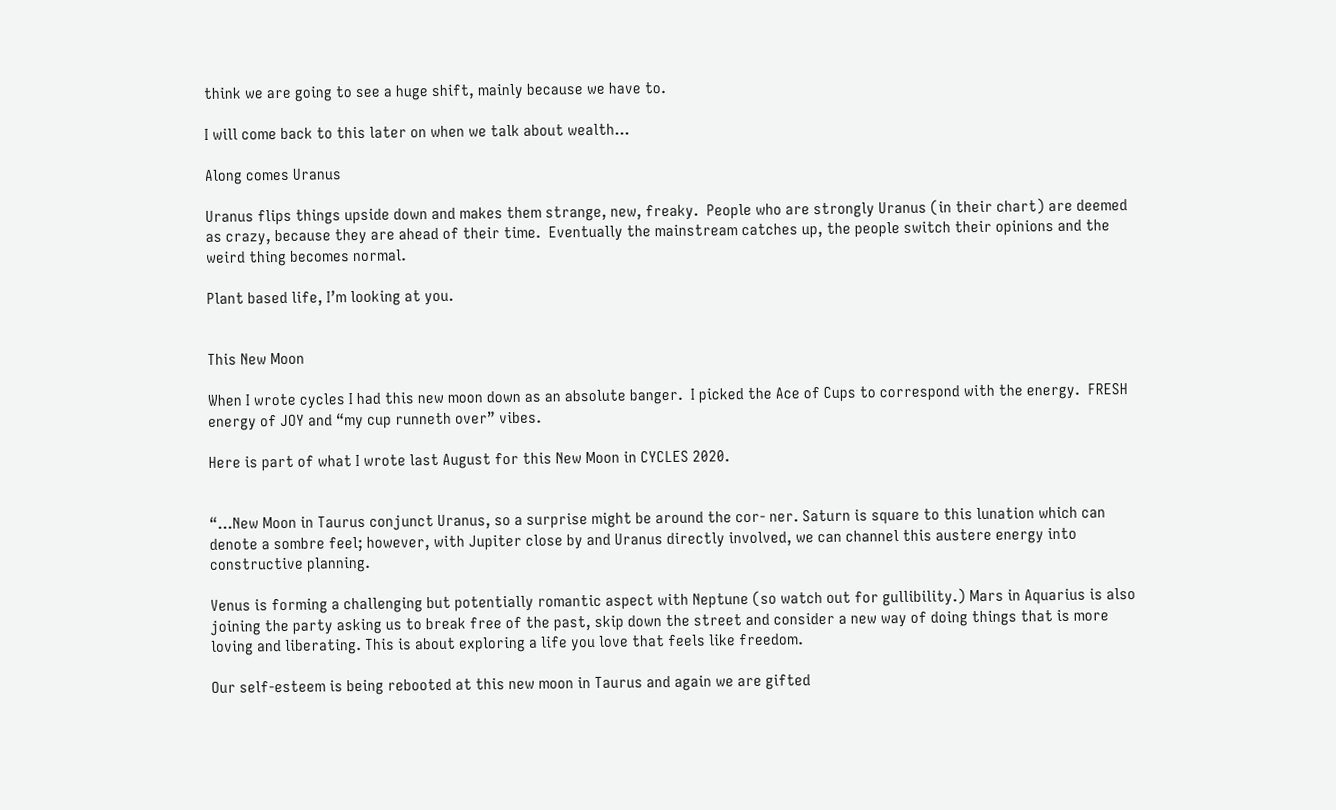think we are going to see a huge shift, mainly because we have to.

I will come back to this later on when we talk about wealth…

Along comes Uranus

Uranus flips things upside down and makes them strange, new, freaky.  People who are strongly Uranus (in their chart) are deemed as crazy, because they are ahead of their time.  Eventually the mainstream catches up, the people switch their opinions and the weird thing becomes normal.

Plant based life, I’m looking at you.


This New Moon

When I wrote cycles I had this new moon down as an absolute banger.  I picked the Ace of Cups to correspond with the energy.  FRESH energy of JOY and “my cup runneth over” vibes.

Here is part of what I wrote last August for this New Moon in CYCLES 2020.


“…New Moon in Taurus conjunct Uranus, so a surprise might be around the cor- ner. Saturn is square to this lunation which can denote a sombre feel; however, with Jupiter close by and Uranus directly involved, we can channel this austere energy into constructive planning.

Venus is forming a challenging but potentially romantic aspect with Neptune (so watch out for gullibility.) Mars in Aquarius is also joining the party asking us to break free of the past, skip down the street and consider a new way of doing things that is more loving and liberating. This is about exploring a life you love that feels like freedom.

Our self-esteem is being rebooted at this new moon in Taurus and again we are gifted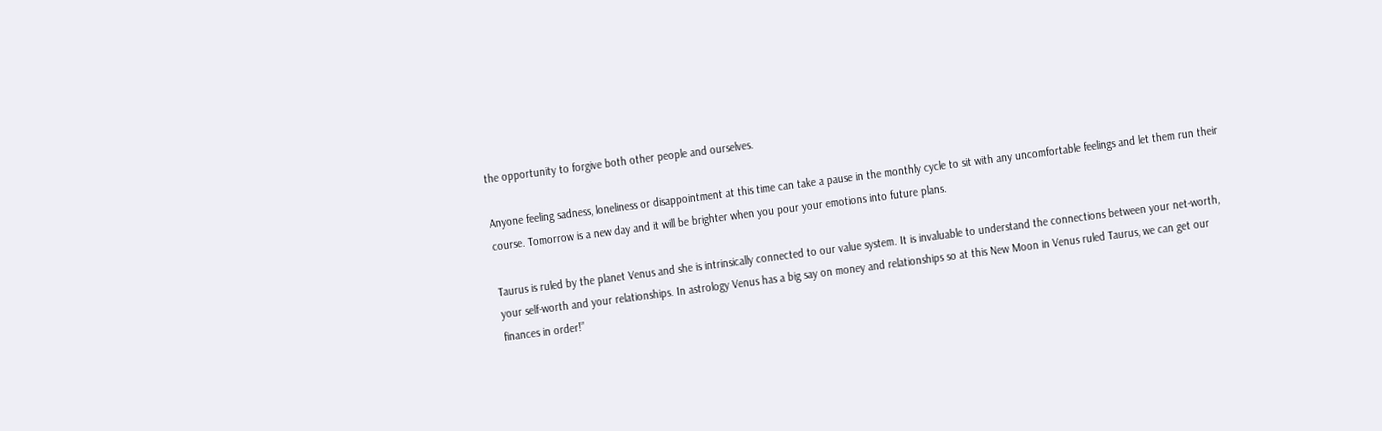the opportunity to forgive both other people and ourselves.

Anyone feeling sadness, loneliness or disappointment at this time can take a pause in the monthly cycle to sit with any uncomfortable feelings and let them run their course. Tomorrow is a new day and it will be brighter when you pour your emotions into future plans.

Taurus is ruled by the planet Venus and she is intrinsically connected to our value system. It is invaluable to understand the connections between your net-worth, your self-worth and your relationships. In astrology Venus has a big say on money and relationships so at this New Moon in Venus ruled Taurus, we can get our finances in order!”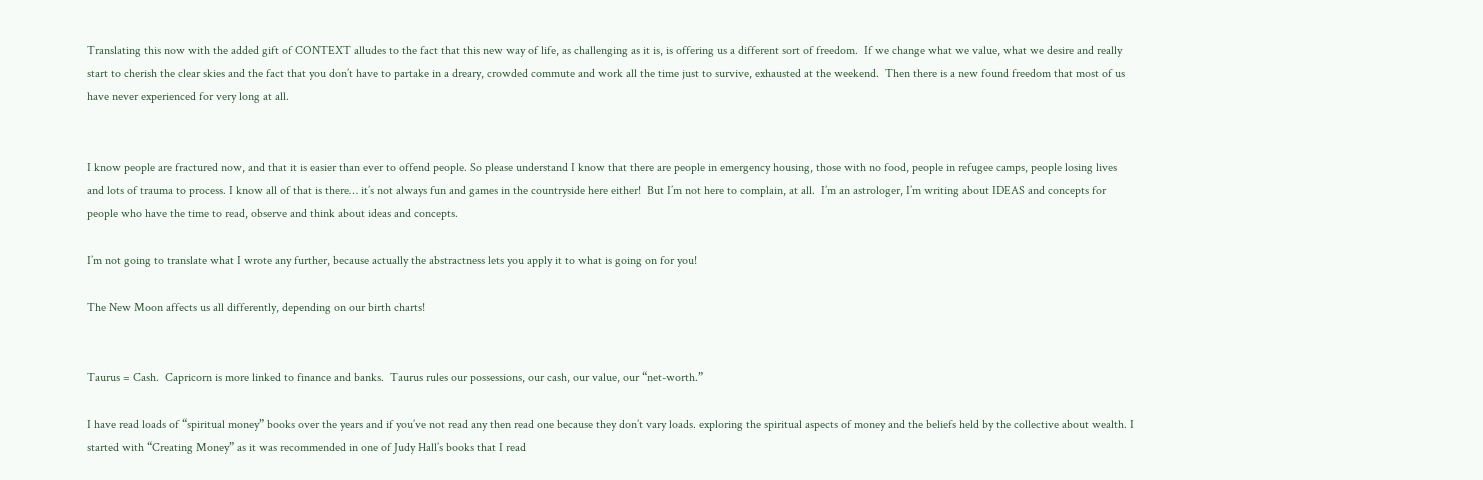Translating this now with the added gift of CONTEXT alludes to the fact that this new way of life, as challenging as it is, is offering us a different sort of freedom.  If we change what we value, what we desire and really start to cherish the clear skies and the fact that you don’t have to partake in a dreary, crowded commute and work all the time just to survive, exhausted at the weekend.  Then there is a new found freedom that most of us have never experienced for very long at all.


I know people are fractured now, and that it is easier than ever to offend people. So please understand I know that there are people in emergency housing, those with no food, people in refugee camps, people losing lives and lots of trauma to process. I know all of that is there… it’s not always fun and games in the countryside here either!  But I’m not here to complain, at all.  I’m an astrologer, I’m writing about IDEAS and concepts for people who have the time to read, observe and think about ideas and concepts.

I’m not going to translate what I wrote any further, because actually the abstractness lets you apply it to what is going on for you!

The New Moon affects us all differently, depending on our birth charts!


Taurus = Cash.  Capricorn is more linked to finance and banks.  Taurus rules our possessions, our cash, our value, our “net-worth.”

I have read loads of “spiritual money” books over the years and if you’ve not read any then read one because they don’t vary loads. exploring the spiritual aspects of money and the beliefs held by the collective about wealth. I started with “Creating Money” as it was recommended in one of Judy Hall’s books that I read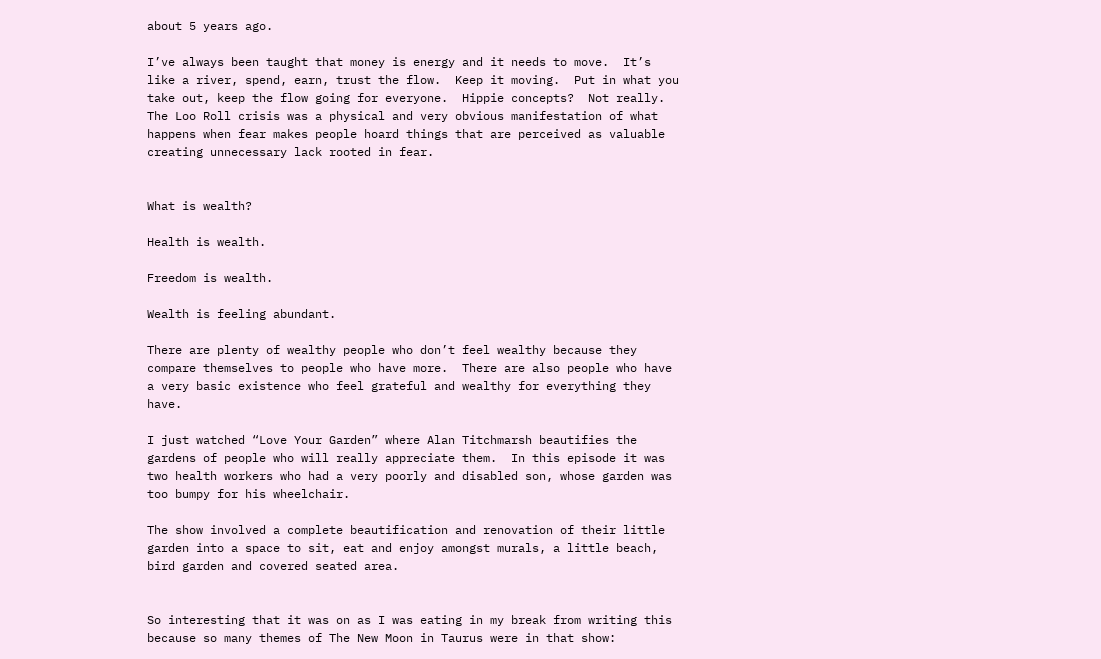about 5 years ago.

I’ve always been taught that money is energy and it needs to move.  It’s like a river, spend, earn, trust the flow.  Keep it moving.  Put in what you take out, keep the flow going for everyone.  Hippie concepts?  Not really.  The Loo Roll crisis was a physical and very obvious manifestation of what happens when fear makes people hoard things that are perceived as valuable creating unnecessary lack rooted in fear.


What is wealth?

Health is wealth.

Freedom is wealth.

Wealth is feeling abundant.

There are plenty of wealthy people who don’t feel wealthy because they compare themselves to people who have more.  There are also people who have a very basic existence who feel grateful and wealthy for everything they have.

I just watched “Love Your Garden” where Alan Titchmarsh beautifies the gardens of people who will really appreciate them.  In this episode it was two health workers who had a very poorly and disabled son, whose garden was too bumpy for his wheelchair.

The show involved a complete beautification and renovation of their little garden into a space to sit, eat and enjoy amongst murals, a little beach, bird garden and covered seated area.


So interesting that it was on as I was eating in my break from writing this because so many themes of The New Moon in Taurus were in that show: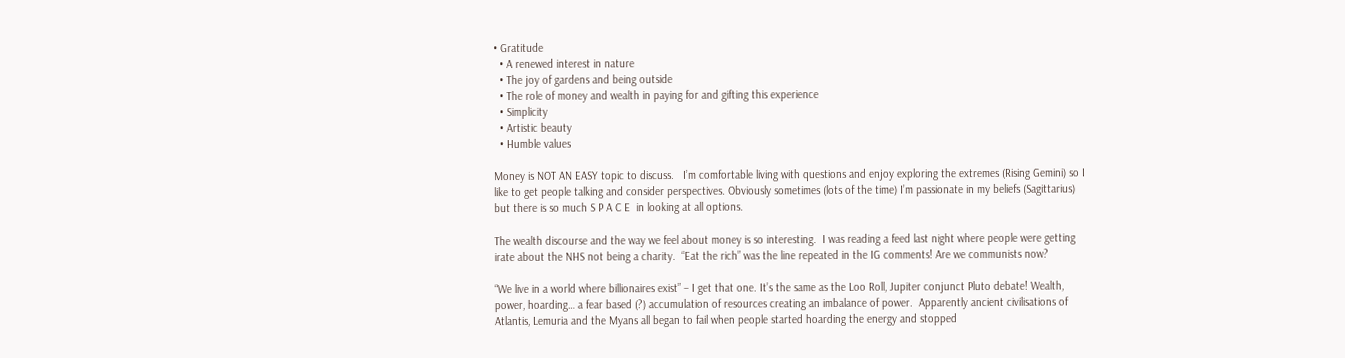• Gratitude
  • A renewed interest in nature
  • The joy of gardens and being outside
  • The role of money and wealth in paying for and gifting this experience
  • Simplicity
  • Artistic beauty
  • Humble values

Money is NOT AN EASY topic to discuss.   I’m comfortable living with questions and enjoy exploring the extremes (Rising Gemini) so I like to get people talking and consider perspectives. Obviously sometimes (lots of the time) I’m passionate in my beliefs (Sagittarius) but there is so much S P A C E  in looking at all options.

The wealth discourse and the way we feel about money is so interesting.  I was reading a feed last night where people were getting irate about the NHS not being a charity.  “Eat the rich” was the line repeated in the IG comments! Are we communists now?

“We live in a world where billionaires exist” – I get that one. It’s the same as the Loo Roll, Jupiter conjunct Pluto debate! Wealth, power, hoarding… a fear based (?) accumulation of resources creating an imbalance of power.  Apparently ancient civilisations of Atlantis, Lemuria and the Myans all began to fail when people started hoarding the energy and stopped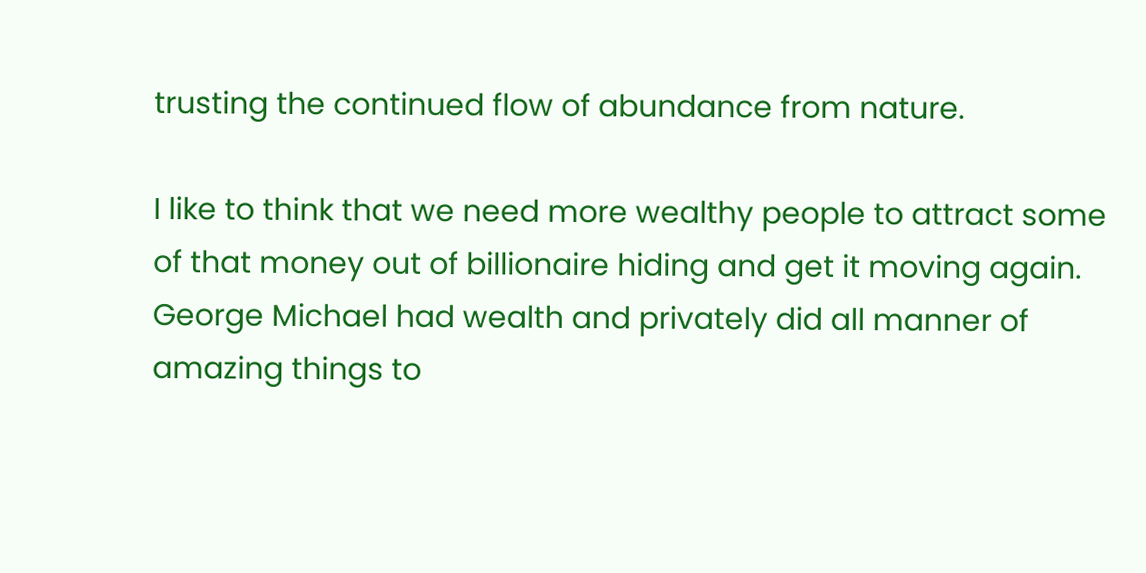trusting the continued flow of abundance from nature.

I like to think that we need more wealthy people to attract some of that money out of billionaire hiding and get it moving again. George Michael had wealth and privately did all manner of amazing things to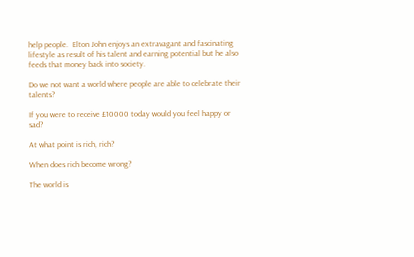help people.  Elton John enjoys an extravagant and fascinating lifestyle as result of his talent and earning potential but he also feeds that money back into society.

Do we not want a world where people are able to celebrate their talents?

If you were to receive £10000 today would you feel happy or sad?

At what point is rich, rich?

When does rich become wrong?

The world is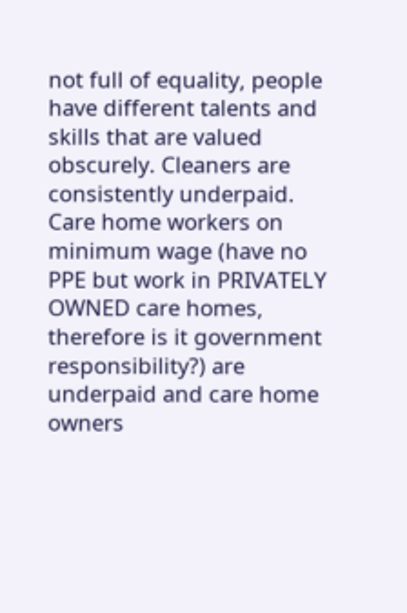not full of equality, people have different talents and skills that are valued obscurely. Cleaners are consistently underpaid.  Care home workers on minimum wage (have no PPE but work in PRIVATELY OWNED care homes, therefore is it government responsibility?) are underpaid and care home owners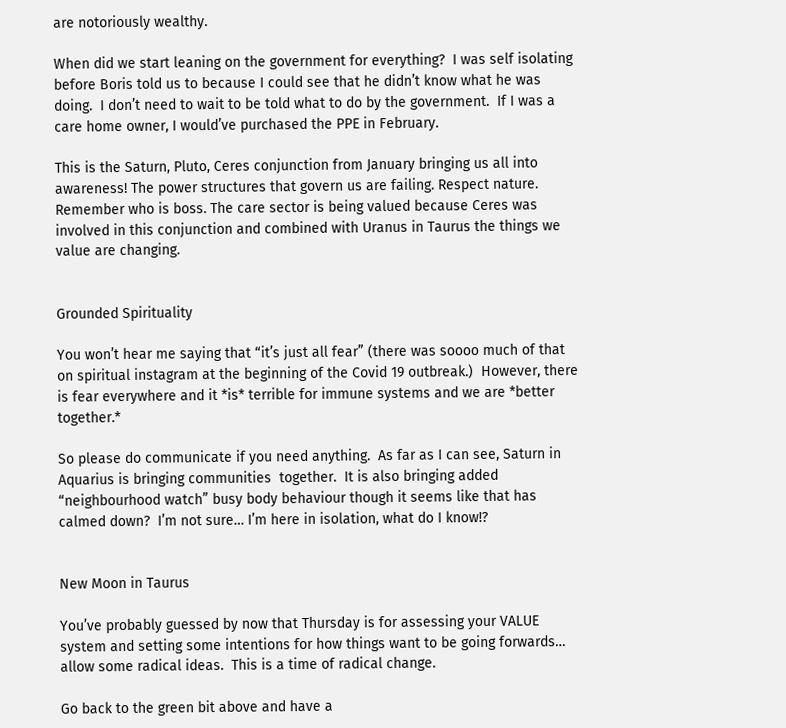are notoriously wealthy.

When did we start leaning on the government for everything?  I was self isolating before Boris told us to because I could see that he didn’t know what he was doing.  I don’t need to wait to be told what to do by the government.  If I was a care home owner, I would’ve purchased the PPE in February.

This is the Saturn, Pluto, Ceres conjunction from January bringing us all into awareness! The power structures that govern us are failing. Respect nature. Remember who is boss. The care sector is being valued because Ceres was involved in this conjunction and combined with Uranus in Taurus the things we value are changing.


Grounded Spirituality

You won’t hear me saying that “it’s just all fear” (there was soooo much of that on spiritual instagram at the beginning of the Covid 19 outbreak.)  However, there is fear everywhere and it *is* terrible for immune systems and we are *better together.*

So please do communicate if you need anything.  As far as I can see, Saturn in Aquarius is bringing communities  together.  It is also bringing added “neighbourhood watch” busy body behaviour though it seems like that has calmed down?  I’m not sure… I’m here in isolation, what do I know!?


New Moon in Taurus

You’ve probably guessed by now that Thursday is for assessing your VALUE system and setting some intentions for how things want to be going forwards… allow some radical ideas.  This is a time of radical change.

Go back to the green bit above and have a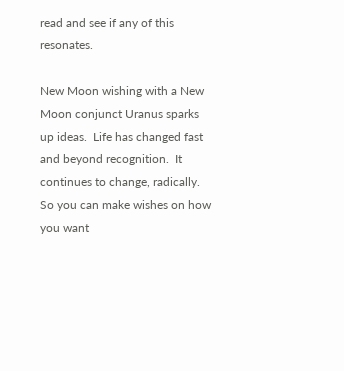read and see if any of this resonates.

New Moon wishing with a New Moon conjunct Uranus sparks up ideas.  Life has changed fast and beyond recognition.  It continues to change, radically.  So you can make wishes on how you want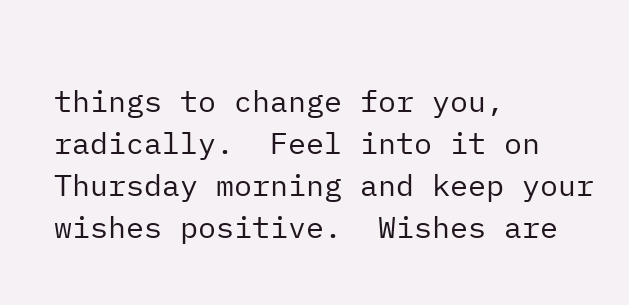things to change for you, radically.  Feel into it on Thursday morning and keep your wishes positive.  Wishes are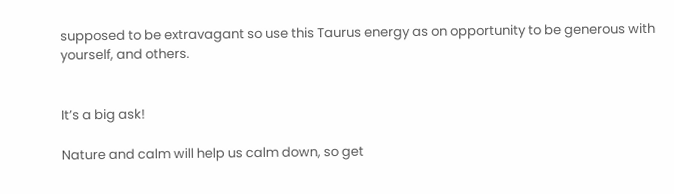supposed to be extravagant so use this Taurus energy as on opportunity to be generous with yourself, and others.


It’s a big ask!

Nature and calm will help us calm down, so get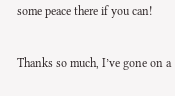some peace there if you can!


Thanks so much, I’ve gone on a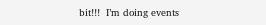bit!!!  I’m doing events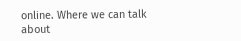online. Where we can talk about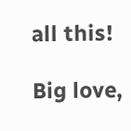all this!

Big love,